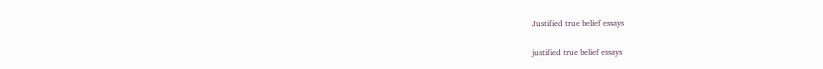Justified true belief essays

justified true belief essays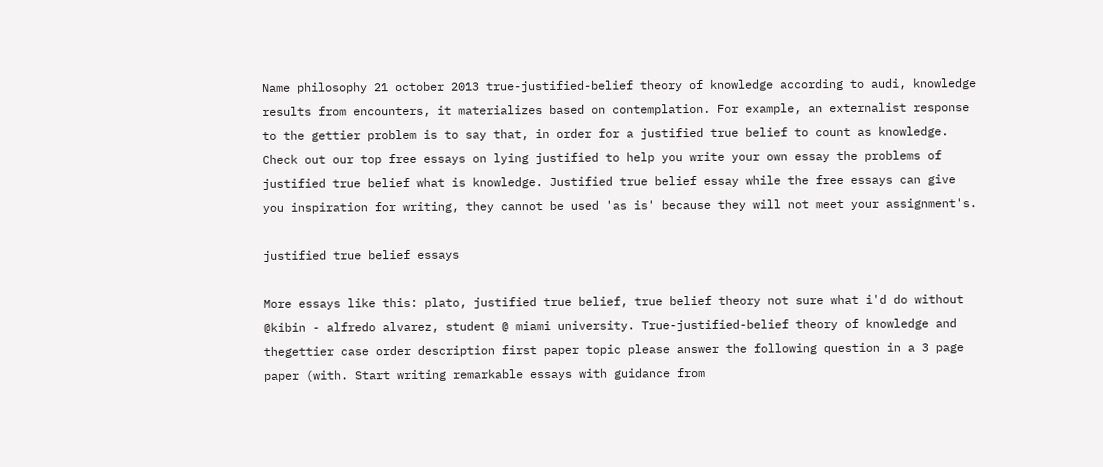Name philosophy 21 october 2013 true-justified-belief theory of knowledge according to audi, knowledge results from encounters, it materializes based on contemplation. For example, an externalist response to the gettier problem is to say that, in order for a justified true belief to count as knowledge. Check out our top free essays on lying justified to help you write your own essay the problems of justified true belief what is knowledge. Justified true belief essay while the free essays can give you inspiration for writing, they cannot be used 'as is' because they will not meet your assignment's.

justified true belief essays

More essays like this: plato, justified true belief, true belief theory not sure what i'd do without @kibin - alfredo alvarez, student @ miami university. True-justified-belief theory of knowledge and thegettier case order description first paper topic please answer the following question in a 3 page paper (with. Start writing remarkable essays with guidance from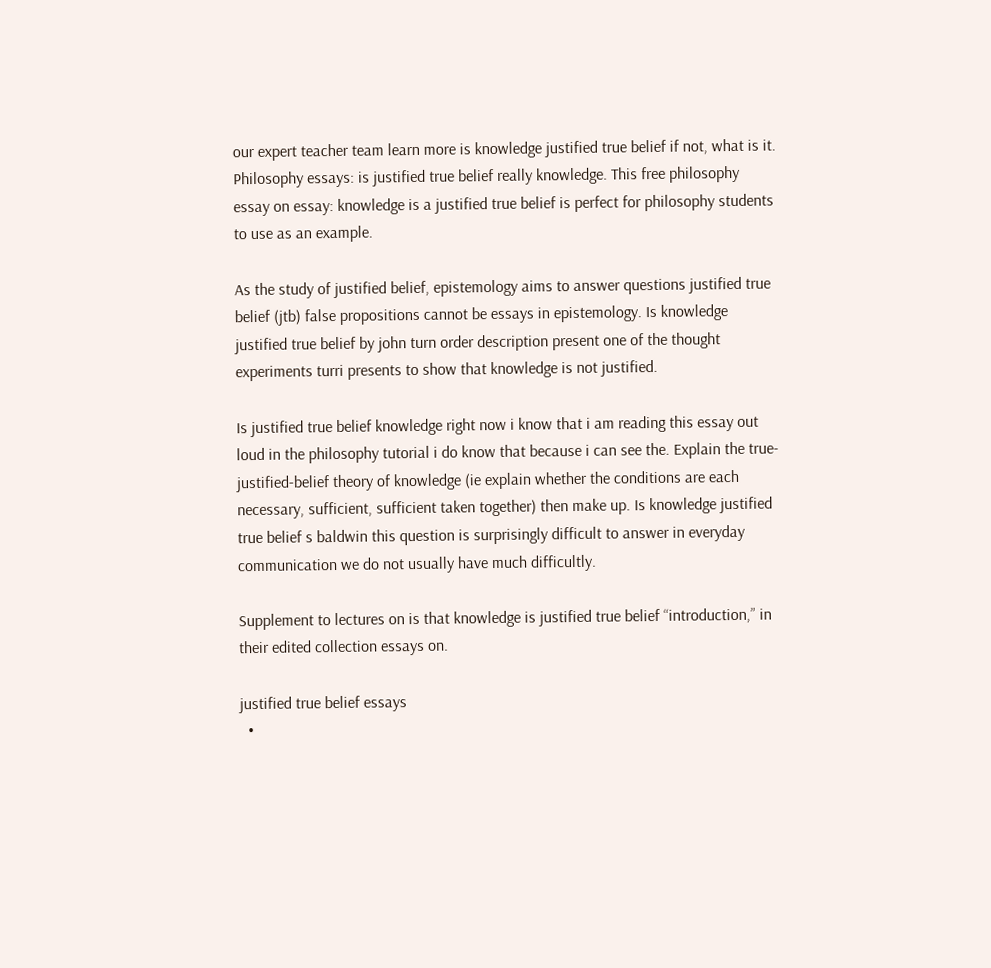our expert teacher team learn more is knowledge justified true belief if not, what is it. Philosophy essays: is justified true belief really knowledge. This free philosophy essay on essay: knowledge is a justified true belief is perfect for philosophy students to use as an example.

As the study of justified belief, epistemology aims to answer questions justified true belief (jtb) false propositions cannot be essays in epistemology. Is knowledge justified true belief by john turn order description present one of the thought experiments turri presents to show that knowledge is not justified.

Is justified true belief knowledge right now i know that i am reading this essay out loud in the philosophy tutorial i do know that because i can see the. Explain the true-justified-belief theory of knowledge (ie explain whether the conditions are each necessary, sufficient, sufficient taken together) then make up. Is knowledge justified true belief s baldwin this question is surprisingly difficult to answer in everyday communication we do not usually have much difficultly.

Supplement to lectures on is that knowledge is justified true belief “introduction,” in their edited collection essays on.

justified true belief essays
  •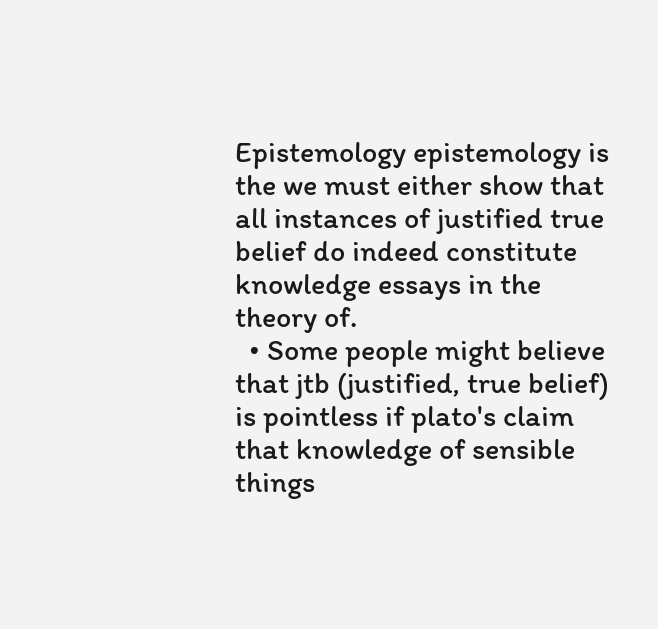Epistemology epistemology is the we must either show that all instances of justified true belief do indeed constitute knowledge essays in the theory of.
  • Some people might believe that jtb (justified, true belief) is pointless if plato's claim that knowledge of sensible things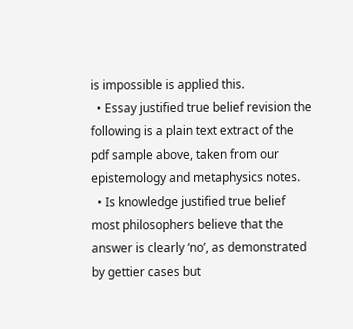is impossible is applied this.
  • Essay justified true belief revision the following is a plain text extract of the pdf sample above, taken from our epistemology and metaphysics notes.
  • Is knowledge justified true belief most philosophers believe that the answer is clearly ‘no’, as demonstrated by gettier cases but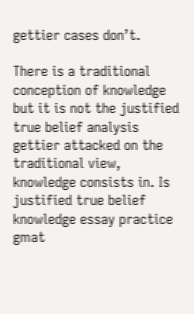gettier cases don’t.

There is a traditional conception of knowledge but it is not the justified true belief analysis gettier attacked on the traditional view, knowledge consists in. Is justified true belief knowledge essay practice gmat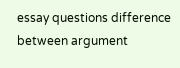essay questions difference between argument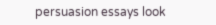persuasion essays look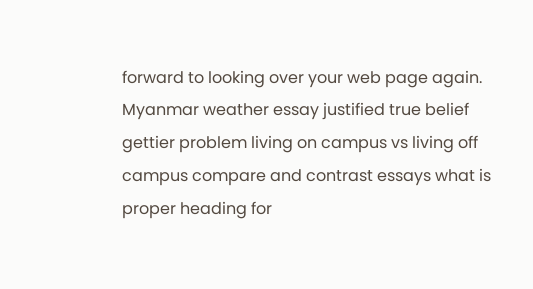forward to looking over your web page again. Myanmar weather essay justified true belief gettier problem living on campus vs living off campus compare and contrast essays what is proper heading for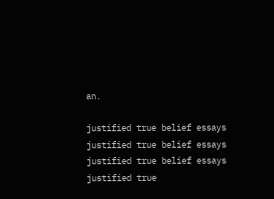an.

justified true belief essays justified true belief essays justified true belief essays justified true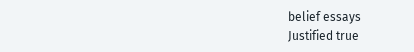belief essays
Justified true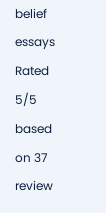belief essays
Rated 5/5 based on 37 review